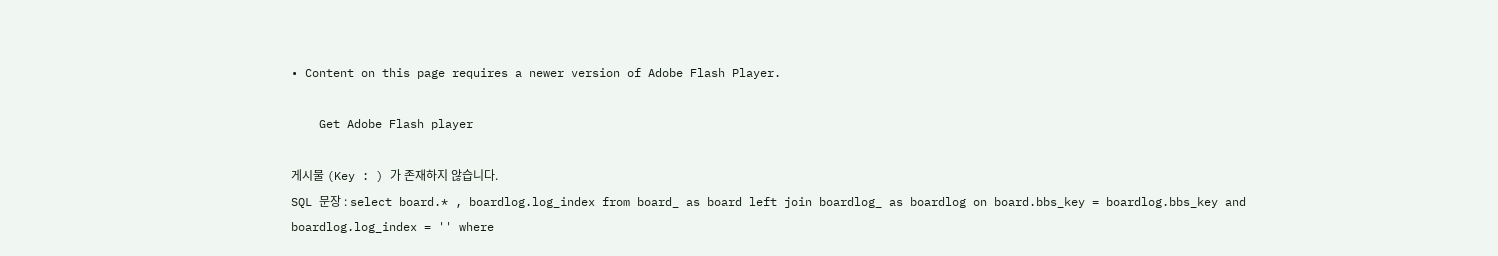• Content on this page requires a newer version of Adobe Flash Player.

    Get Adobe Flash player

게시물 (Key : ) 가 존재하지 않습니다.
SQL 문장 : select board.* , boardlog.log_index from board_ as board left join boardlog_ as boardlog on board.bbs_key = boardlog.bbs_key and boardlog.log_index = '' where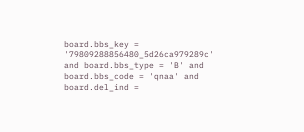board.bbs_key = '79809288856480_5d26ca979289c' and board.bbs_type = 'B' and board.bbs_code = 'qnaa' and board.del_ind =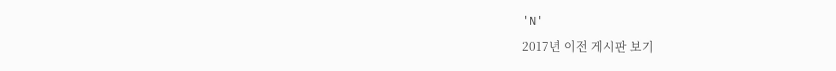'N'
2017년 이전 게시판 보기